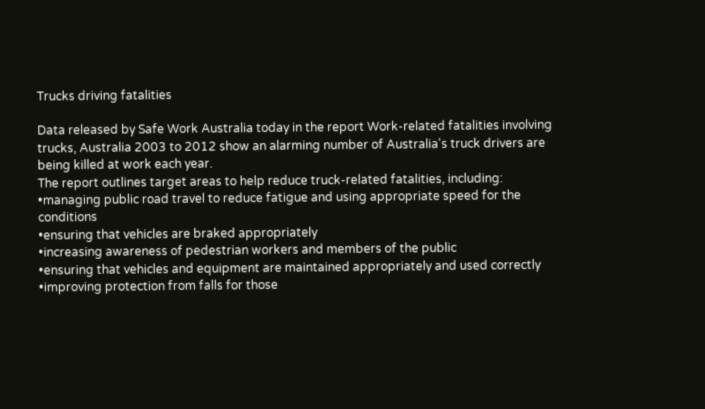Trucks driving fatalities

Data released by Safe Work Australia today in the report Work-related fatalities involving trucks, Australia 2003 to 2012 show an alarming number of Australia's truck drivers are being killed at work each year.
The report outlines target areas to help reduce truck-related fatalities, including:
•managing public road travel to reduce fatigue and using appropriate speed for the conditions
•ensuring that vehicles are braked appropriately
•increasing awareness of pedestrian workers and members of the public
•ensuring that vehicles and equipment are maintained appropriately and used correctly
•improving protection from falls for those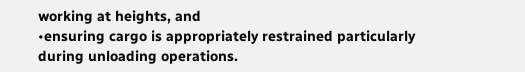working at heights, and
•ensuring cargo is appropriately restrained particularly during unloading operations.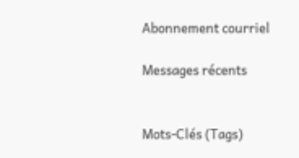Abonnement courriel

Messages récents


Mots-Clés (Tags)